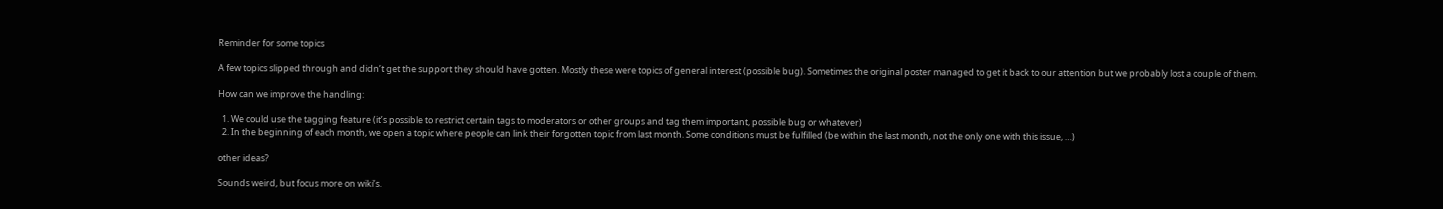Reminder for some topics

A few topics slipped through and didn’t get the support they should have gotten. Mostly these were topics of general interest (possible bug). Sometimes the original poster managed to get it back to our attention but we probably lost a couple of them.

How can we improve the handling:

  1. We could use the tagging feature (it’s possible to restrict certain tags to moderators or other groups and tag them important, possible bug or whatever)
  2. In the beginning of each month, we open a topic where people can link their forgotten topic from last month. Some conditions must be fulfilled (be within the last month, not the only one with this issue, …)

other ideas?

Sounds weird, but focus more on wiki’s.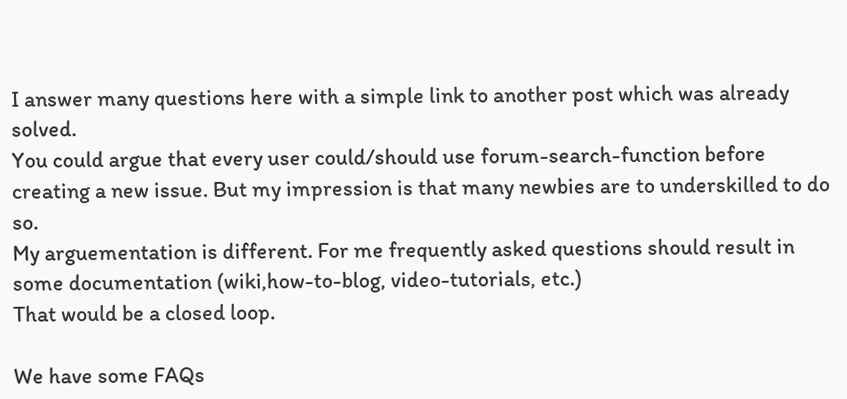I answer many questions here with a simple link to another post which was already solved.
You could argue that every user could/should use forum-search-function before creating a new issue. But my impression is that many newbies are to underskilled to do so.
My arguementation is different. For me frequently asked questions should result in some documentation (wiki,how-to-blog, video-tutorials, etc.)
That would be a closed loop.

We have some FAQs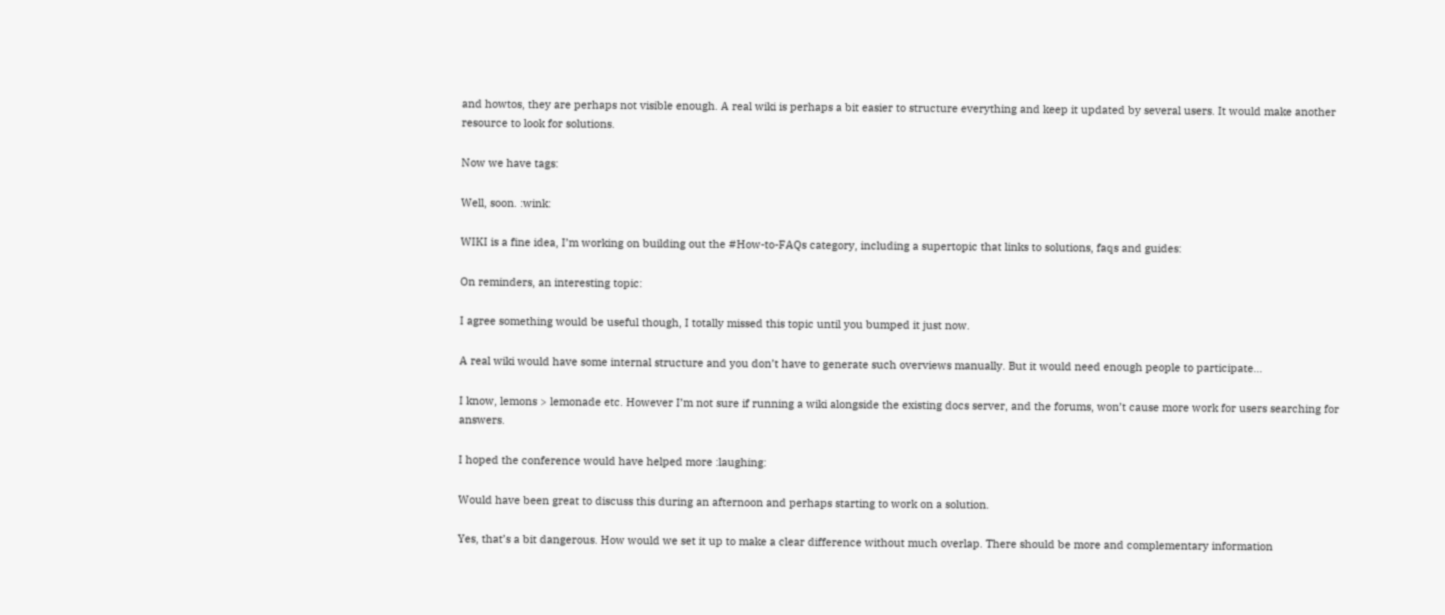and howtos, they are perhaps not visible enough. A real wiki is perhaps a bit easier to structure everything and keep it updated by several users. It would make another resource to look for solutions.

Now we have tags:

Well, soon. :wink:

WIKI is a fine idea, I’m working on building out the #How-to-FAQs category, including a supertopic that links to solutions, faqs and guides:

On reminders, an interesting topic:

I agree something would be useful though, I totally missed this topic until you bumped it just now.

A real wiki would have some internal structure and you don’t have to generate such overviews manually. But it would need enough people to participate…

I know, lemons > lemonade etc. However I’m not sure if running a wiki alongside the existing docs server, and the forums, won’t cause more work for users searching for answers.

I hoped the conference would have helped more :laughing:

Would have been great to discuss this during an afternoon and perhaps starting to work on a solution.

Yes, that’s a bit dangerous. How would we set it up to make a clear difference without much overlap. There should be more and complementary information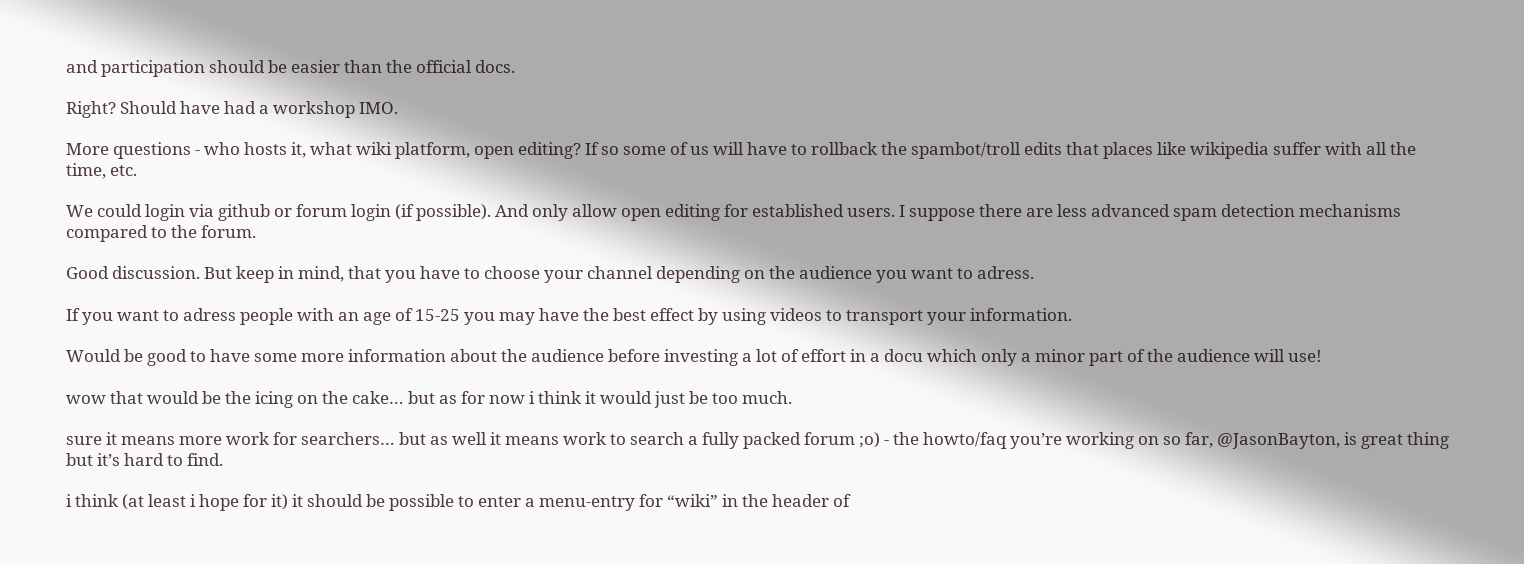and participation should be easier than the official docs.

Right? Should have had a workshop IMO.

More questions - who hosts it, what wiki platform, open editing? If so some of us will have to rollback the spambot/troll edits that places like wikipedia suffer with all the time, etc.

We could login via github or forum login (if possible). And only allow open editing for established users. I suppose there are less advanced spam detection mechanisms compared to the forum.

Good discussion. But keep in mind, that you have to choose your channel depending on the audience you want to adress.

If you want to adress people with an age of 15-25 you may have the best effect by using videos to transport your information.

Would be good to have some more information about the audience before investing a lot of effort in a docu which only a minor part of the audience will use!

wow that would be the icing on the cake… but as for now i think it would just be too much.

sure it means more work for searchers… but as well it means work to search a fully packed forum ;o) - the howto/faq you’re working on so far, @JasonBayton, is great thing but it’s hard to find.

i think (at least i hope for it) it should be possible to enter a menu-entry for “wiki” in the header of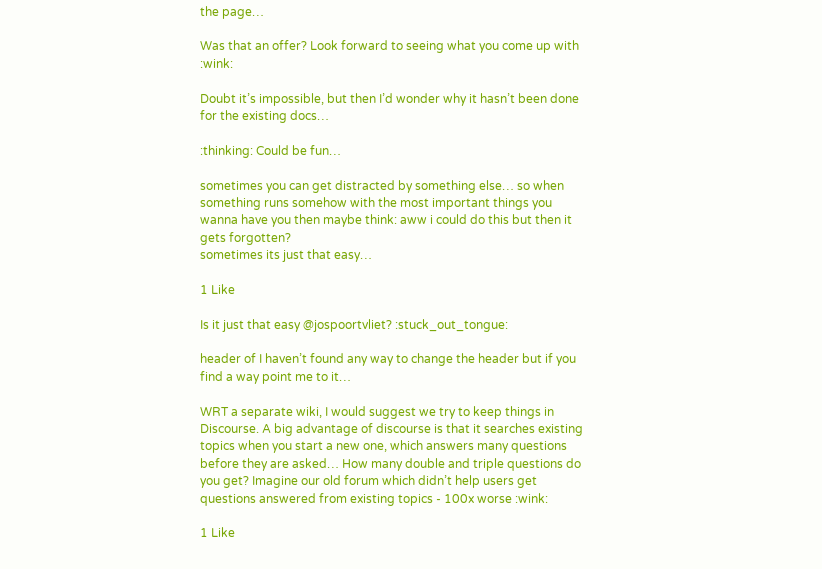the page…

Was that an offer? Look forward to seeing what you come up with :wink:

Doubt it’s impossible, but then I’d wonder why it hasn’t been done for the existing docs…

:thinking: Could be fun…

sometimes you can get distracted by something else… so when something runs somehow with the most important things you wanna have you then maybe think: aww i could do this but then it gets forgotten?
sometimes its just that easy…

1 Like

Is it just that easy @jospoortvliet? :stuck_out_tongue:

header of I haven’t found any way to change the header but if you find a way point me to it…

WRT a separate wiki, I would suggest we try to keep things in Discourse. A big advantage of discourse is that it searches existing topics when you start a new one, which answers many questions before they are asked… How many double and triple questions do you get? Imagine our old forum which didn’t help users get questions answered from existing topics - 100x worse :wink:

1 Like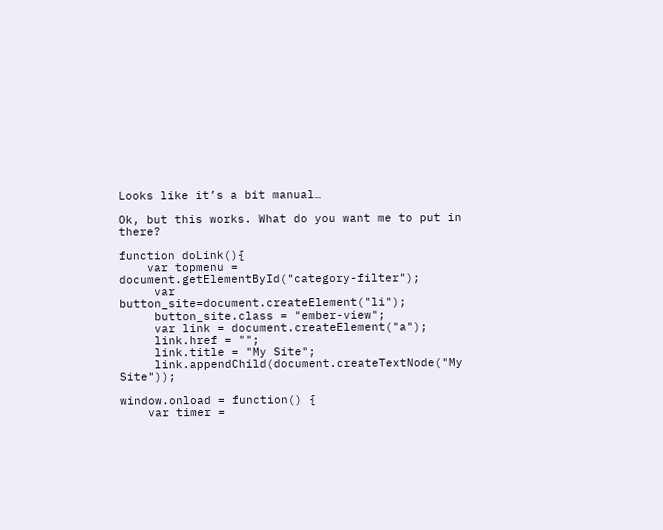Looks like it’s a bit manual…

Ok, but this works. What do you want me to put in there?

function doLink(){
    var topmenu = document.getElementById("category-filter");
     var button_site=document.createElement("li");
     button_site.class = "ember-view";
     var link = document.createElement("a");
     link.href = "";
     link.title = "My Site";
     link.appendChild(document.createTextNode("My Site"));

window.onload = function() {
    var timer =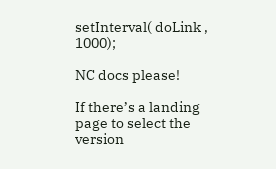setInterval( doLink , 1000);

NC docs please!

If there’s a landing page to select the version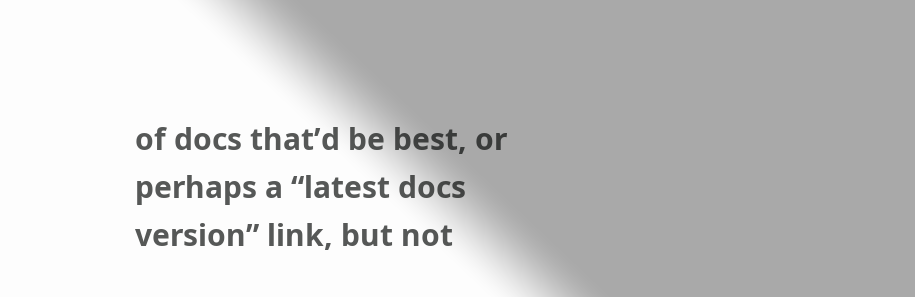of docs that’d be best, or perhaps a “latest docs version” link, but not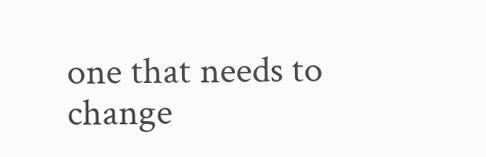one that needs to change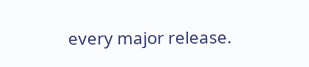every major release.